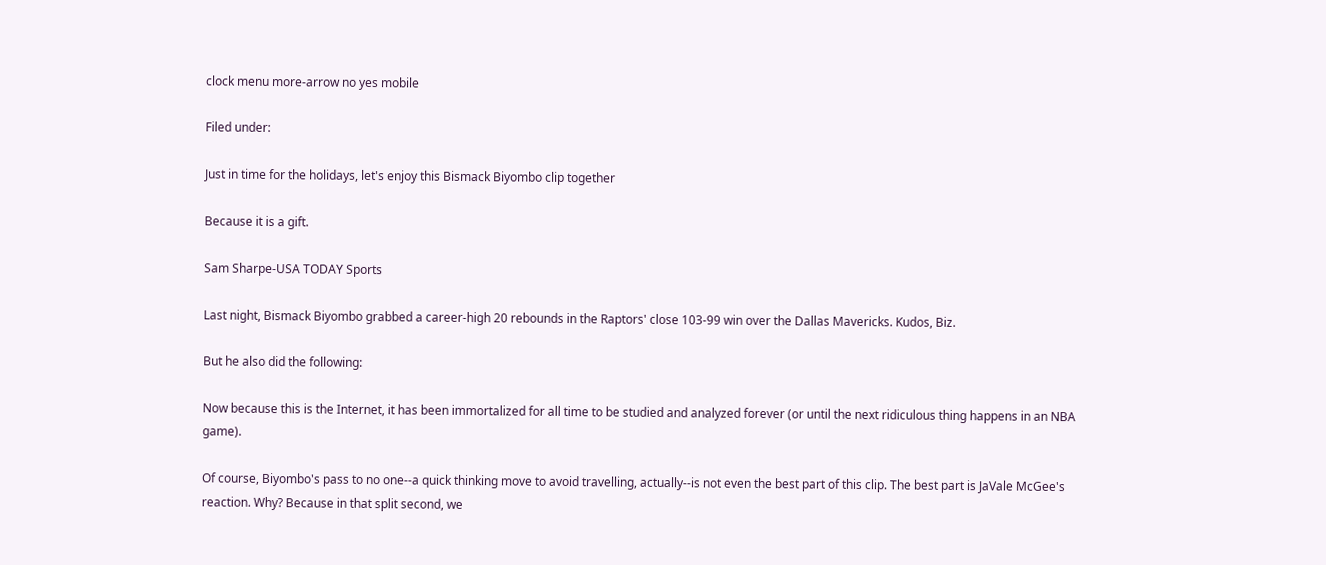clock menu more-arrow no yes mobile

Filed under:

Just in time for the holidays, let's enjoy this Bismack Biyombo clip together

Because it is a gift.

Sam Sharpe-USA TODAY Sports

Last night, Bismack Biyombo grabbed a career-high 20 rebounds in the Raptors' close 103-99 win over the Dallas Mavericks. Kudos, Biz.

But he also did the following:

Now because this is the Internet, it has been immortalized for all time to be studied and analyzed forever (or until the next ridiculous thing happens in an NBA game).

Of course, Biyombo's pass to no one--a quick thinking move to avoid travelling, actually--is not even the best part of this clip. The best part is JaVale McGee's reaction. Why? Because in that split second, we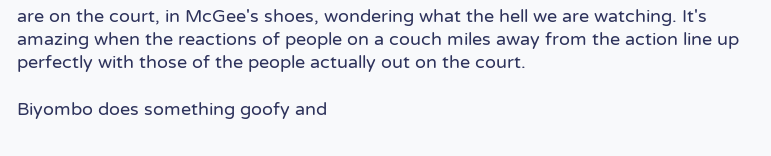are on the court, in McGee's shoes, wondering what the hell we are watching. It's amazing when the reactions of people on a couch miles away from the action line up perfectly with those of the people actually out on the court.

Biyombo does something goofy and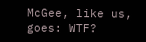McGee, like us, goes: WTF?